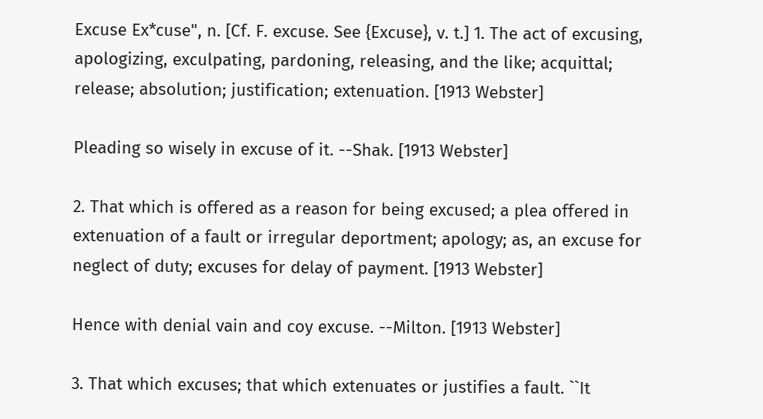Excuse Ex*cuse", n. [Cf. F. excuse. See {Excuse}, v. t.] 1. The act of excusing, apologizing, exculpating, pardoning, releasing, and the like; acquittal; release; absolution; justification; extenuation. [1913 Webster]

Pleading so wisely in excuse of it. --Shak. [1913 Webster]

2. That which is offered as a reason for being excused; a plea offered in extenuation of a fault or irregular deportment; apology; as, an excuse for neglect of duty; excuses for delay of payment. [1913 Webster]

Hence with denial vain and coy excuse. --Milton. [1913 Webster]

3. That which excuses; that which extenuates or justifies a fault. ``It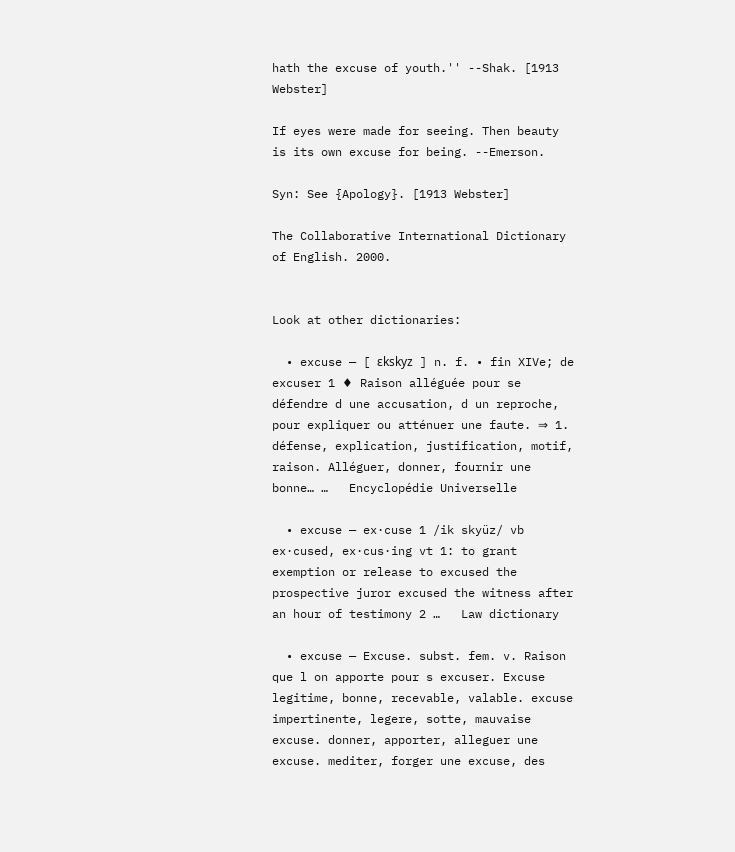hath the excuse of youth.'' --Shak. [1913 Webster]

If eyes were made for seeing. Then beauty is its own excuse for being. --Emerson.

Syn: See {Apology}. [1913 Webster]

The Collaborative International Dictionary of English. 2000.


Look at other dictionaries:

  • excuse — [ ɛkskyz ] n. f. • fin XIVe; de excuser 1 ♦ Raison alléguée pour se défendre d une accusation, d un reproche, pour expliquer ou atténuer une faute. ⇒ 1. défense, explication, justification, motif, raison. Alléguer, donner, fournir une bonne… …   Encyclopédie Universelle

  • excuse — ex·cuse 1 /ik skyüz/ vb ex·cused, ex·cus·ing vt 1: to grant exemption or release to excused the prospective juror excused the witness after an hour of testimony 2 …   Law dictionary

  • excuse — Excuse. subst. fem. v. Raison que l on apporte pour s excuser. Excuse legitime, bonne, recevable, valable. excuse impertinente, legere, sotte, mauvaise excuse. donner, apporter, alleguer une excuse. mediter, forger une excuse, des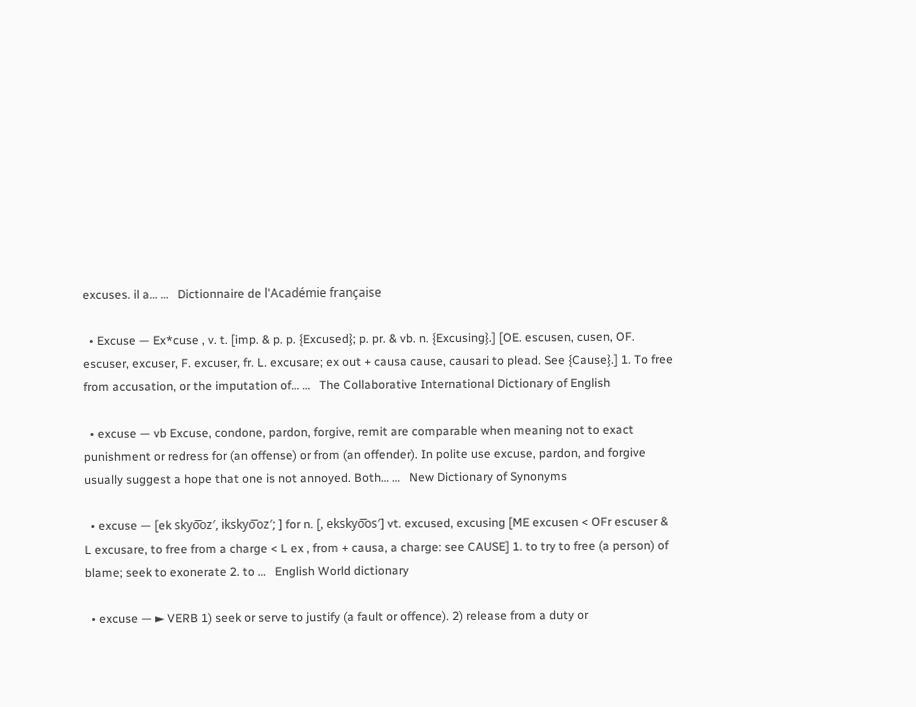excuses. il a… …   Dictionnaire de l'Académie française

  • Excuse — Ex*cuse , v. t. [imp. & p. p. {Excused}; p. pr. & vb. n. {Excusing}.] [OE. escusen, cusen, OF. escuser, excuser, F. excuser, fr. L. excusare; ex out + causa cause, causari to plead. See {Cause}.] 1. To free from accusation, or the imputation of… …   The Collaborative International Dictionary of English

  • excuse — vb Excuse, condone, pardon, forgive, remit are comparable when meaning not to exact punishment or redress for (an offense) or from (an offender). In polite use excuse, pardon, and forgive usually suggest a hope that one is not annoyed. Both… …   New Dictionary of Synonyms

  • excuse — [ek skyo͞oz′, ikskyo͞oz′; ] for n. [, ekskyo͞os′] vt. excused, excusing [ME excusen < OFr escuser & L excusare, to free from a charge < L ex , from + causa, a charge: see CAUSE] 1. to try to free (a person) of blame; seek to exonerate 2. to …   English World dictionary

  • excuse — ► VERB 1) seek or serve to justify (a fault or offence). 2) release from a duty or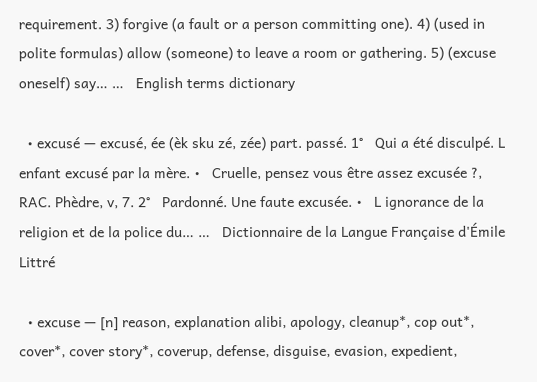requirement. 3) forgive (a fault or a person committing one). 4) (used in polite formulas) allow (someone) to leave a room or gathering. 5) (excuse oneself) say… …   English terms dictionary

  • excusé — excusé, ée (èk sku zé, zée) part. passé. 1°   Qui a été disculpé. L enfant excusé par la mère. •   Cruelle, pensez vous être assez excusée ?, RAC. Phèdre, v, 7. 2°   Pardonné. Une faute excusée. •   L ignorance de la religion et de la police du… …   Dictionnaire de la Langue Française d'Émile Littré

  • excuse — [n] reason, explanation alibi, apology, cleanup*, cop out*, cover*, cover story*, coverup, defense, disguise, evasion, expedient,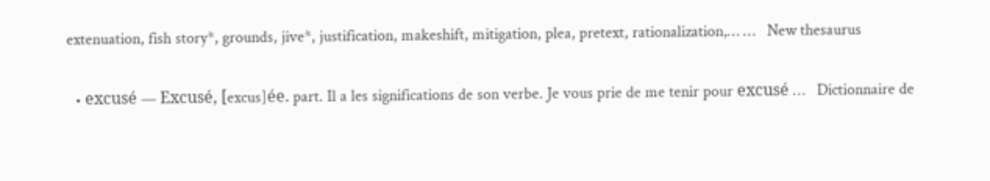extenuation, fish story*, grounds, jive*, justification, makeshift, mitigation, plea, pretext, rationalization,… …   New thesaurus

  • excusé — Excusé, [excus]ée. part. Il a les significations de son verbe. Je vous prie de me tenir pour excusé …   Dictionnaire de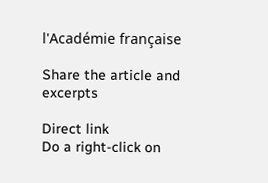l'Académie française

Share the article and excerpts

Direct link
Do a right-click on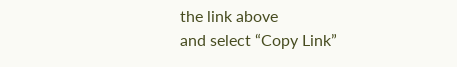the link above
and select “Copy Link”